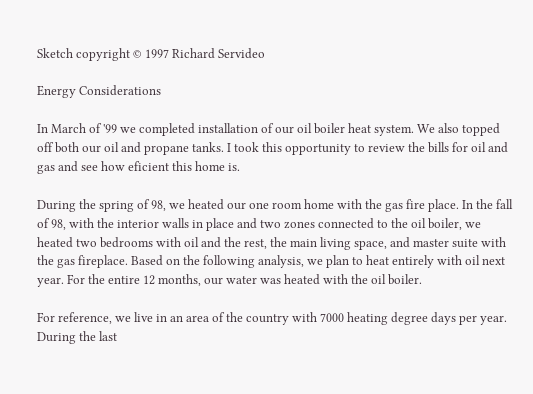Sketch copyright © 1997 Richard Servideo

Energy Considerations

In March of '99 we completed installation of our oil boiler heat system. We also topped off both our oil and propane tanks. I took this opportunity to review the bills for oil and gas and see how eficient this home is.

During the spring of 98, we heated our one room home with the gas fire place. In the fall of 98, with the interior walls in place and two zones connected to the oil boiler, we heated two bedrooms with oil and the rest, the main living space, and master suite with the gas fireplace. Based on the following analysis, we plan to heat entirely with oil next year. For the entire 12 months, our water was heated with the oil boiler.

For reference, we live in an area of the country with 7000 heating degree days per year. During the last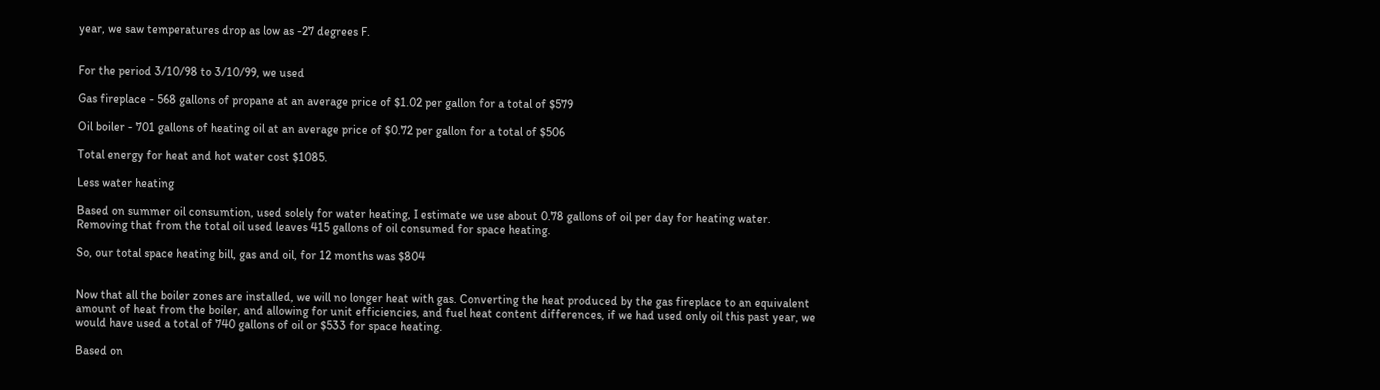year, we saw temperatures drop as low as -27 degrees F.


For the period 3/10/98 to 3/10/99, we used

Gas fireplace - 568 gallons of propane at an average price of $1.02 per gallon for a total of $579

Oil boiler - 701 gallons of heating oil at an average price of $0.72 per gallon for a total of $506

Total energy for heat and hot water cost $1085.

Less water heating

Based on summer oil consumtion, used solely for water heating, I estimate we use about 0.78 gallons of oil per day for heating water. Removing that from the total oil used leaves 415 gallons of oil consumed for space heating.

So, our total space heating bill, gas and oil, for 12 months was $804


Now that all the boiler zones are installed, we will no longer heat with gas. Converting the heat produced by the gas fireplace to an equivalent amount of heat from the boiler, and allowing for unit efficiencies, and fuel heat content differences, if we had used only oil this past year, we would have used a total of 740 gallons of oil or $533 for space heating.

Based on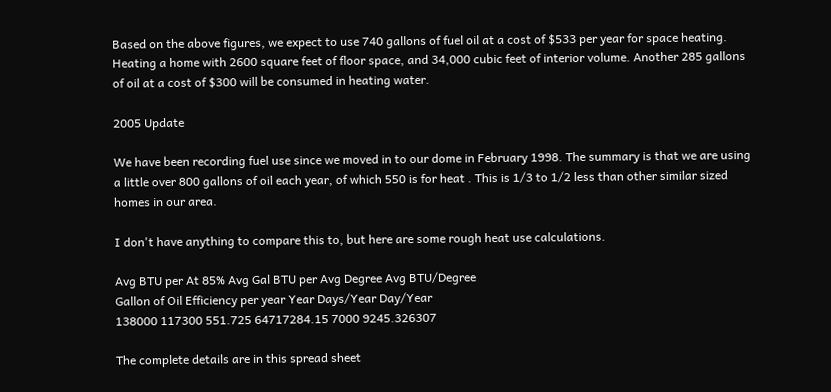Based on the above figures, we expect to use 740 gallons of fuel oil at a cost of $533 per year for space heating. Heating a home with 2600 square feet of floor space, and 34,000 cubic feet of interior volume. Another 285 gallons of oil at a cost of $300 will be consumed in heating water.

2005 Update

We have been recording fuel use since we moved in to our dome in February 1998. The summary is that we are using a little over 800 gallons of oil each year, of which 550 is for heat . This is 1/3 to 1/2 less than other similar sized homes in our area.

I don't have anything to compare this to, but here are some rough heat use calculations.

Avg BTU per At 85% Avg Gal BTU per Avg Degree Avg BTU/Degree
Gallon of Oil Efficiency per year Year Days/Year Day/Year
138000 117300 551.725 64717284.15 7000 9245.326307

The complete details are in this spread sheet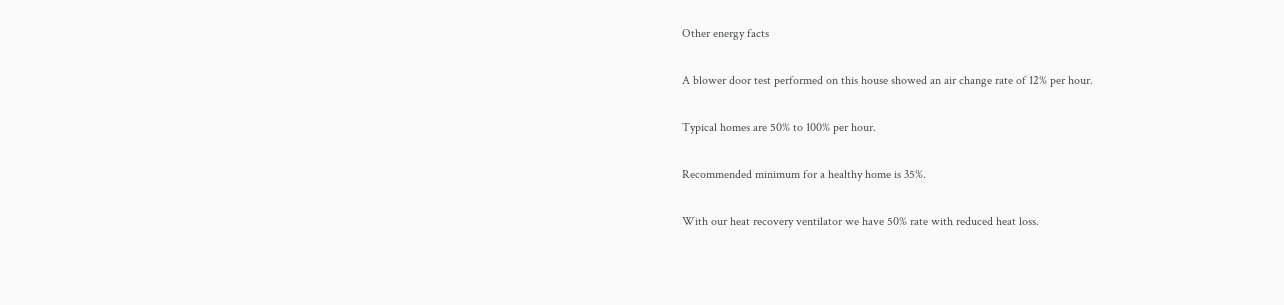Other energy facts

A blower door test performed on this house showed an air change rate of 12% per hour.

Typical homes are 50% to 100% per hour.

Recommended minimum for a healthy home is 35%.

With our heat recovery ventilator we have 50% rate with reduced heat loss.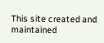This site created and maintained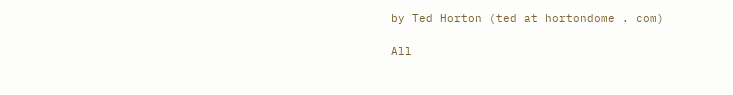by Ted Horton (ted at hortondome . com)

All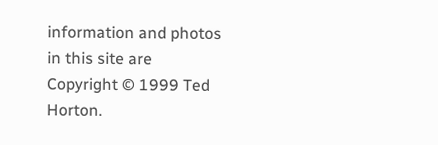information and photos in this site are Copyright © 1999 Ted Horton.